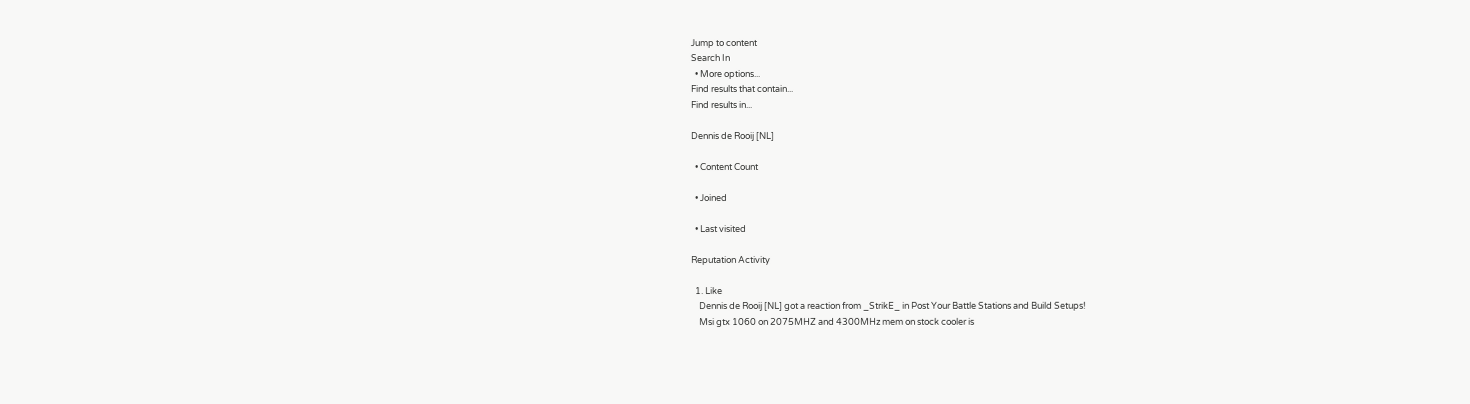Jump to content
Search In
  • More options...
Find results that contain...
Find results in...

Dennis de Rooij [NL]

  • Content Count

  • Joined

  • Last visited

Reputation Activity

  1. Like
    Dennis de Rooij [NL] got a reaction from _StrikE_ in Post Your Battle Stations and Build Setups!
    Msi gtx 1060 on 2075MHZ and 4300MHz mem on stock cooler is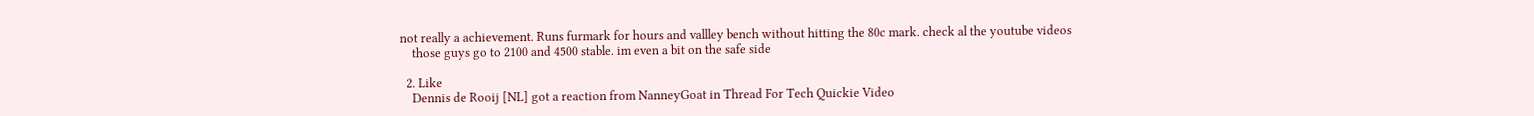not really a achievement. Runs furmark for hours and vallley bench without hitting the 80c mark. check al the youtube videos
    those guys go to 2100 and 4500 stable. im even a bit on the safe side

  2. Like
    Dennis de Rooij [NL] got a reaction from NanneyGoat in Thread For Tech Quickie Video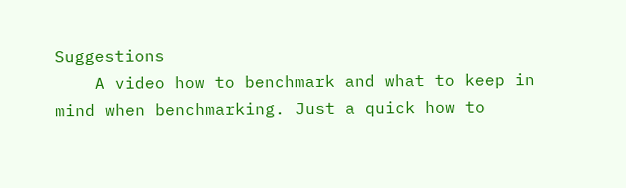Suggestions
    A video how to benchmark and what to keep in mind when benchmarking. Just a quick how to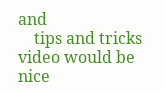and
    tips and tricks video would be nice